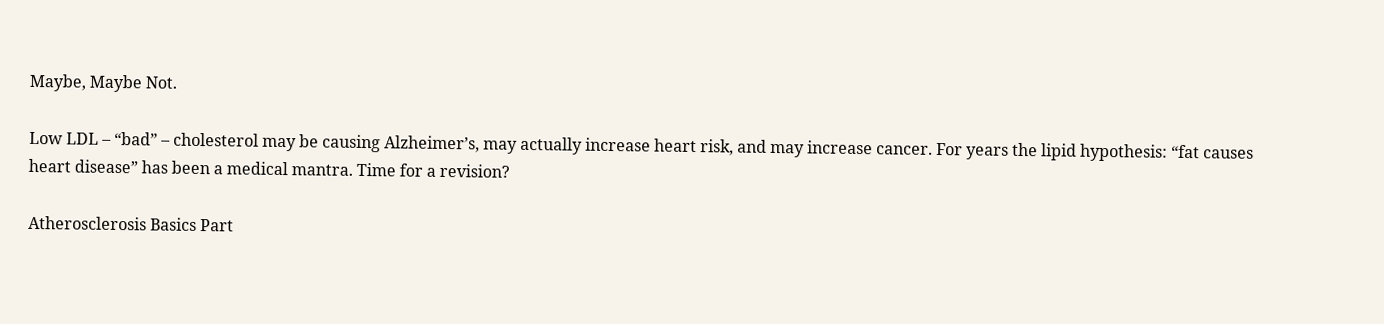Maybe, Maybe Not.

Low LDL – “bad” – cholesterol may be causing Alzheimer’s, may actually increase heart risk, and may increase cancer. For years the lipid hypothesis: “fat causes heart disease” has been a medical mantra. Time for a revision?

Atherosclerosis Basics Part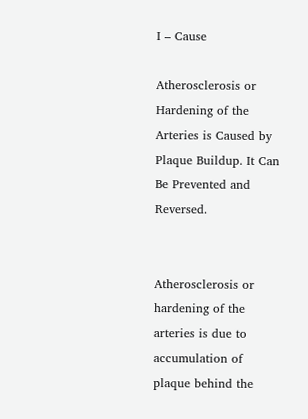I – Cause

Atherosclerosis or Hardening of the Arteries is Caused by Plaque Buildup. It Can Be Prevented and Reversed.


Atherosclerosis or hardening of the arteries is due to accumulation of plaque behind the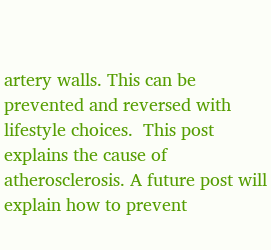artery walls. This can be prevented and reversed with lifestyle choices.  This post explains the cause of atherosclerosis. A future post will explain how to prevent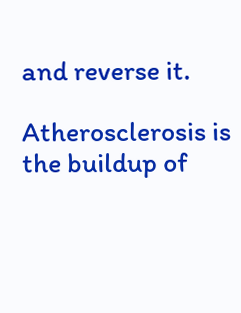and reverse it.

Atherosclerosis is the buildup of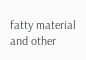fatty material and other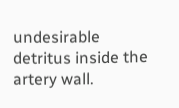undesirable detritus inside the artery wall.